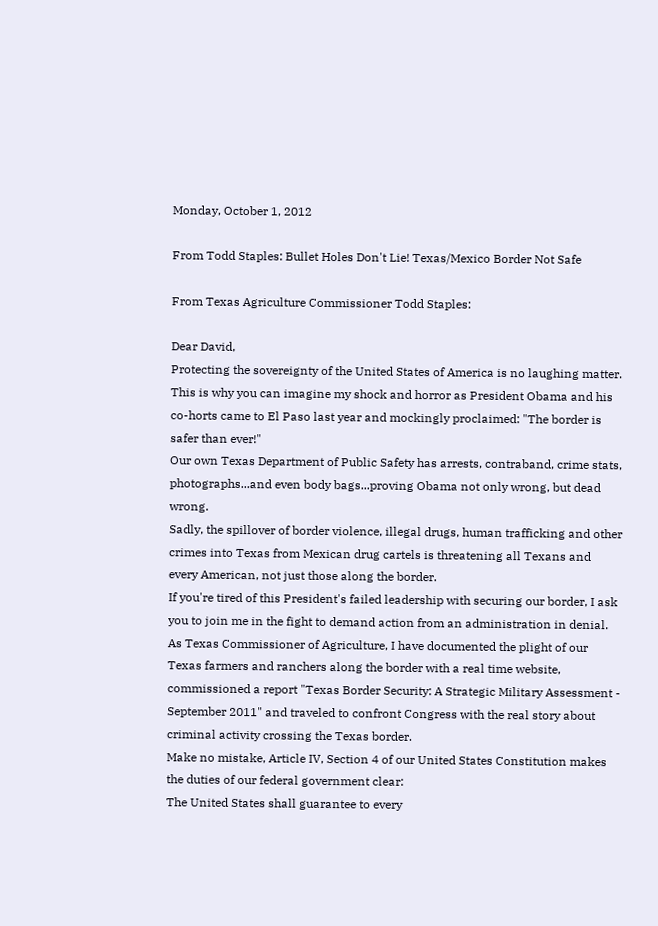Monday, October 1, 2012

From Todd Staples: Bullet Holes Don't Lie! Texas/Mexico Border Not Safe

From Texas Agriculture Commissioner Todd Staples:

Dear David,
Protecting the sovereignty of the United States of America is no laughing matter. This is why you can imagine my shock and horror as President Obama and his co-horts came to El Paso last year and mockingly proclaimed: "The border is safer than ever!"
Our own Texas Department of Public Safety has arrests, contraband, crime stats, photographs...and even body bags...proving Obama not only wrong, but dead wrong.
Sadly, the spillover of border violence, illegal drugs, human trafficking and other crimes into Texas from Mexican drug cartels is threatening all Texans and every American, not just those along the border.
If you're tired of this President's failed leadership with securing our border, I ask you to join me in the fight to demand action from an administration in denial.
As Texas Commissioner of Agriculture, I have documented the plight of our Texas farmers and ranchers along the border with a real time website, commissioned a report "Texas Border Security: A Strategic Military Assessment - September 2011" and traveled to confront Congress with the real story about criminal activity crossing the Texas border.
Make no mistake, Article IV, Section 4 of our United States Constitution makes the duties of our federal government clear:
The United States shall guarantee to every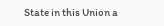State in this Union a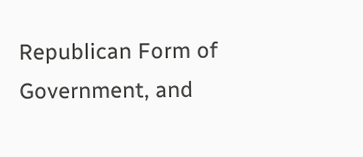Republican Form of Government, and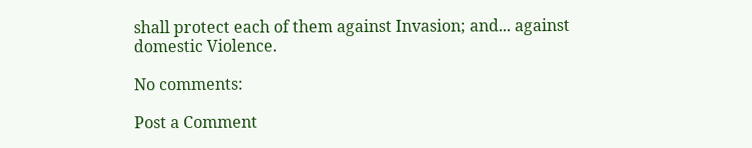shall protect each of them against Invasion; and... against domestic Violence.

No comments:

Post a Comment